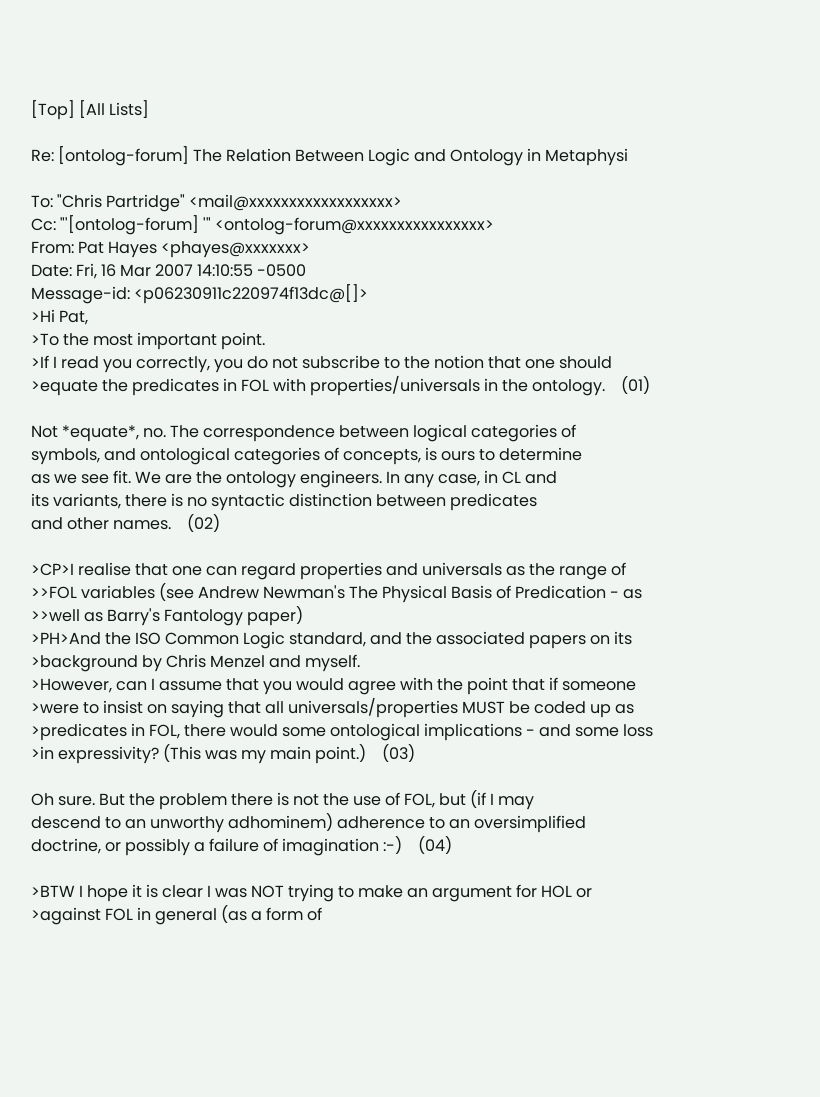[Top] [All Lists]

Re: [ontolog-forum] The Relation Between Logic and Ontology in Metaphysi

To: "Chris Partridge" <mail@xxxxxxxxxxxxxxxxxx>
Cc: "'[ontolog-forum] '" <ontolog-forum@xxxxxxxxxxxxxxxx>
From: Pat Hayes <phayes@xxxxxxx>
Date: Fri, 16 Mar 2007 14:10:55 -0500
Message-id: <p06230911c220974f13dc@[]>
>Hi Pat,
>To the most important point.
>If I read you correctly, you do not subscribe to the notion that one should
>equate the predicates in FOL with properties/universals in the ontology.    (01)

Not *equate*, no. The correspondence between logical categories of
symbols, and ontological categories of concepts, is ours to determine
as we see fit. We are the ontology engineers. In any case, in CL and
its variants, there is no syntactic distinction between predicates
and other names.    (02)

>CP>I realise that one can regard properties and universals as the range of
>>FOL variables (see Andrew Newman's The Physical Basis of Predication - as
>>well as Barry's Fantology paper)
>PH>And the ISO Common Logic standard, and the associated papers on its
>background by Chris Menzel and myself.
>However, can I assume that you would agree with the point that if someone
>were to insist on saying that all universals/properties MUST be coded up as
>predicates in FOL, there would some ontological implications - and some loss
>in expressivity? (This was my main point.)    (03)

Oh sure. But the problem there is not the use of FOL, but (if I may
descend to an unworthy adhominem) adherence to an oversimplified
doctrine, or possibly a failure of imagination :-)    (04)

>BTW I hope it is clear I was NOT trying to make an argument for HOL or
>against FOL in general (as a form of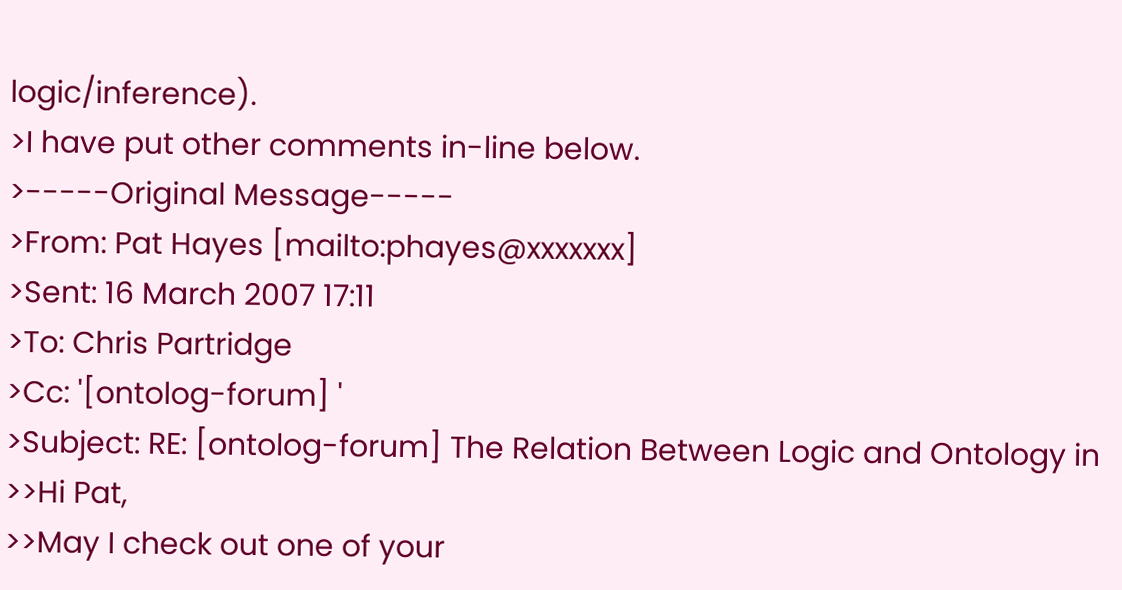logic/inference).
>I have put other comments in-line below.
>-----Original Message-----
>From: Pat Hayes [mailto:phayes@xxxxxxx]
>Sent: 16 March 2007 17:11
>To: Chris Partridge
>Cc: '[ontolog-forum] '
>Subject: RE: [ontolog-forum] The Relation Between Logic and Ontology in
>>Hi Pat,
>>May I check out one of your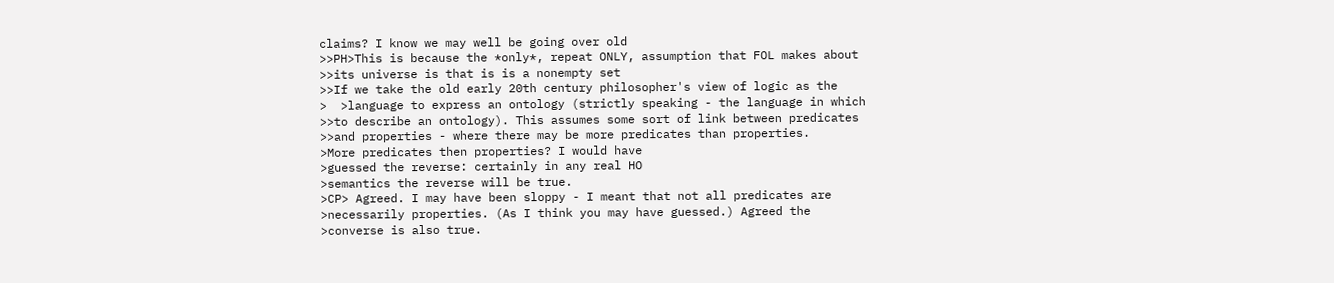claims? I know we may well be going over old
>>PH>This is because the *only*, repeat ONLY, assumption that FOL makes about
>>its universe is that is is a nonempty set
>>If we take the old early 20th century philosopher's view of logic as the
>  >language to express an ontology (strictly speaking - the language in which
>>to describe an ontology). This assumes some sort of link between predicates
>>and properties - where there may be more predicates than properties.
>More predicates then properties? I would have
>guessed the reverse: certainly in any real HO
>semantics the reverse will be true.
>CP> Agreed. I may have been sloppy - I meant that not all predicates are
>necessarily properties. (As I think you may have guessed.) Agreed the
>converse is also true.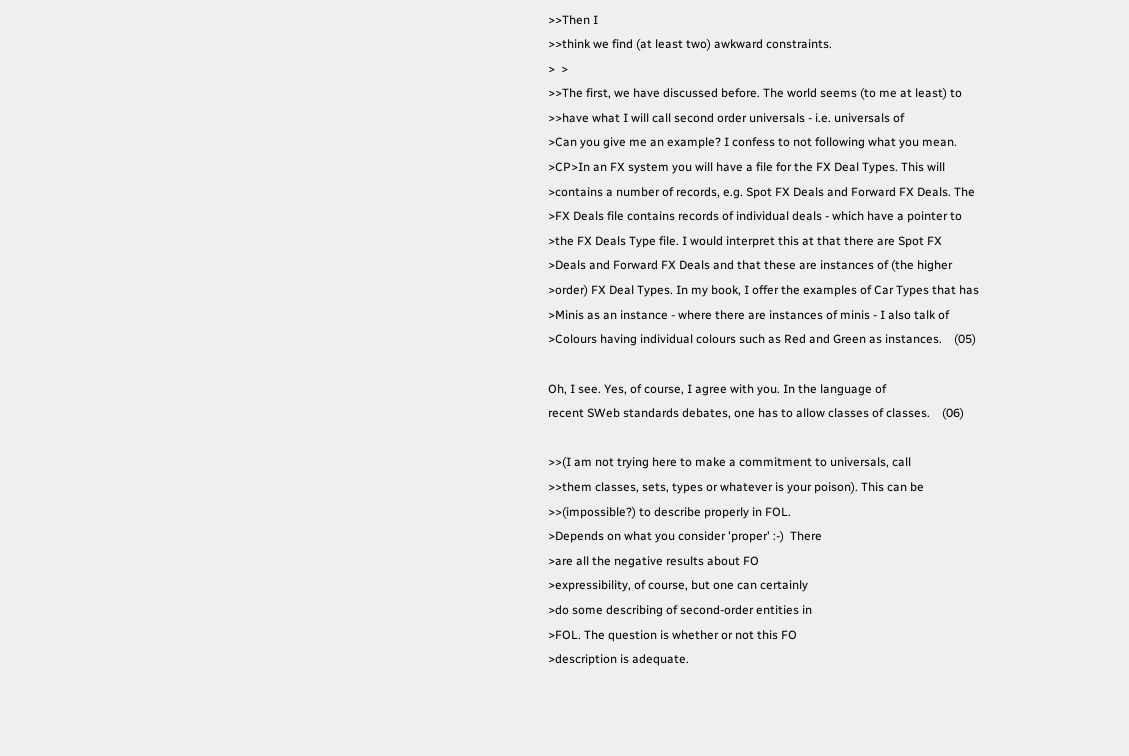>>Then I
>>think we find (at least two) awkward constraints.
>  >
>>The first, we have discussed before. The world seems (to me at least) to
>>have what I will call second order universals - i.e. universals of
>Can you give me an example? I confess to not following what you mean.
>CP>In an FX system you will have a file for the FX Deal Types. This will
>contains a number of records, e.g. Spot FX Deals and Forward FX Deals. The
>FX Deals file contains records of individual deals - which have a pointer to
>the FX Deals Type file. I would interpret this at that there are Spot FX
>Deals and Forward FX Deals and that these are instances of (the higher
>order) FX Deal Types. In my book, I offer the examples of Car Types that has
>Minis as an instance - where there are instances of minis - I also talk of
>Colours having individual colours such as Red and Green as instances.    (05)

Oh, I see. Yes, of course, I agree with you. In the language of
recent SWeb standards debates, one has to allow classes of classes.    (06)

>>(I am not trying here to make a commitment to universals, call
>>them classes, sets, types or whatever is your poison). This can be
>>(impossible?) to describe properly in FOL.
>Depends on what you consider 'proper' :-)  There
>are all the negative results about FO
>expressibility, of course, but one can certainly
>do some describing of second-order entities in
>FOL. The question is whether or not this FO
>description is adequate.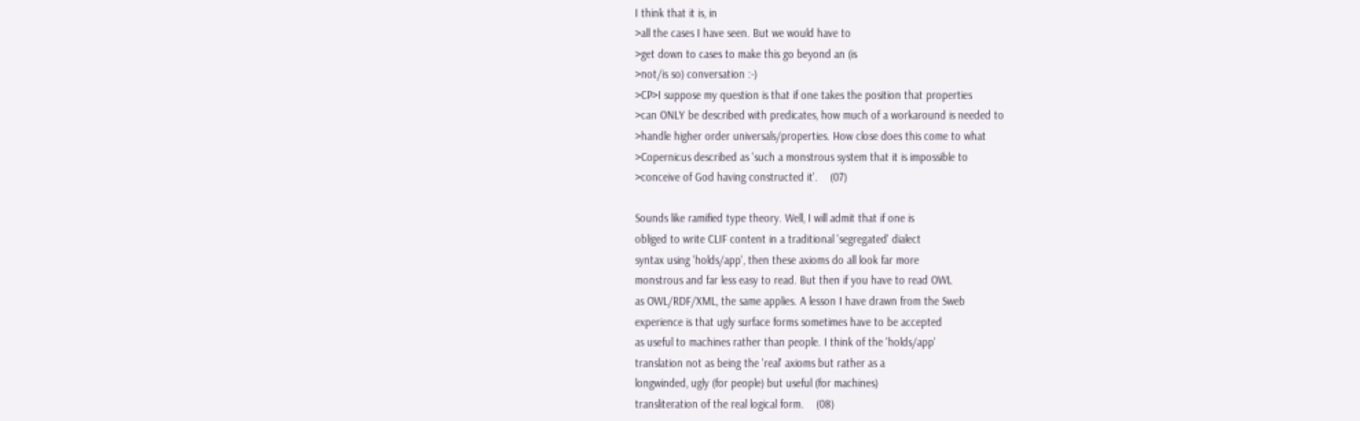I think that it is, in
>all the cases I have seen. But we would have to
>get down to cases to make this go beyond an (is
>not/is so) conversation :-)
>CP>I suppose my question is that if one takes the position that properties
>can ONLY be described with predicates, how much of a workaround is needed to
>handle higher order universals/properties. How close does this come to what
>Copernicus described as 'such a monstrous system that it is impossible to
>conceive of God having constructed it'.    (07)

Sounds like ramified type theory. Well, I will admit that if one is
obliged to write CLIF content in a traditional 'segregated' dialect
syntax using 'holds/app', then these axioms do all look far more
monstrous and far less easy to read. But then if you have to read OWL
as OWL/RDF/XML, the same applies. A lesson I have drawn from the Sweb
experience is that ugly surface forms sometimes have to be accepted
as useful to machines rather than people. I think of the 'holds/app'
translation not as being the 'real' axioms but rather as a
longwinded, ugly (for people) but useful (for machines)
transliteration of the real logical form.    (08)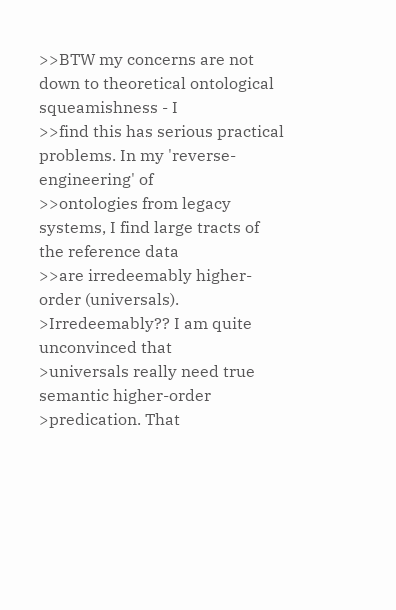>>BTW my concerns are not down to theoretical ontological squeamishness - I
>>find this has serious practical problems. In my 'reverse-engineering' of
>>ontologies from legacy systems, I find large tracts of the reference data
>>are irredeemably higher-order (universals).
>Irredeemably?? I am quite unconvinced that
>universals really need true semantic higher-order
>predication. That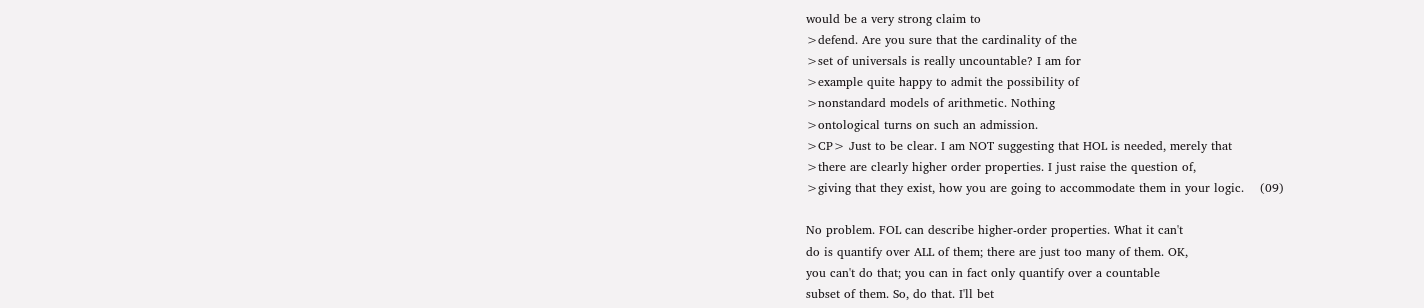would be a very strong claim to
>defend. Are you sure that the cardinality of the
>set of universals is really uncountable? I am for
>example quite happy to admit the possibility of
>nonstandard models of arithmetic. Nothing
>ontological turns on such an admission.
>CP> Just to be clear. I am NOT suggesting that HOL is needed, merely that
>there are clearly higher order properties. I just raise the question of,
>giving that they exist, how you are going to accommodate them in your logic.    (09)

No problem. FOL can describe higher-order properties. What it can't
do is quantify over ALL of them; there are just too many of them. OK,
you can't do that; you can in fact only quantify over a countable
subset of them. So, do that. I'll bet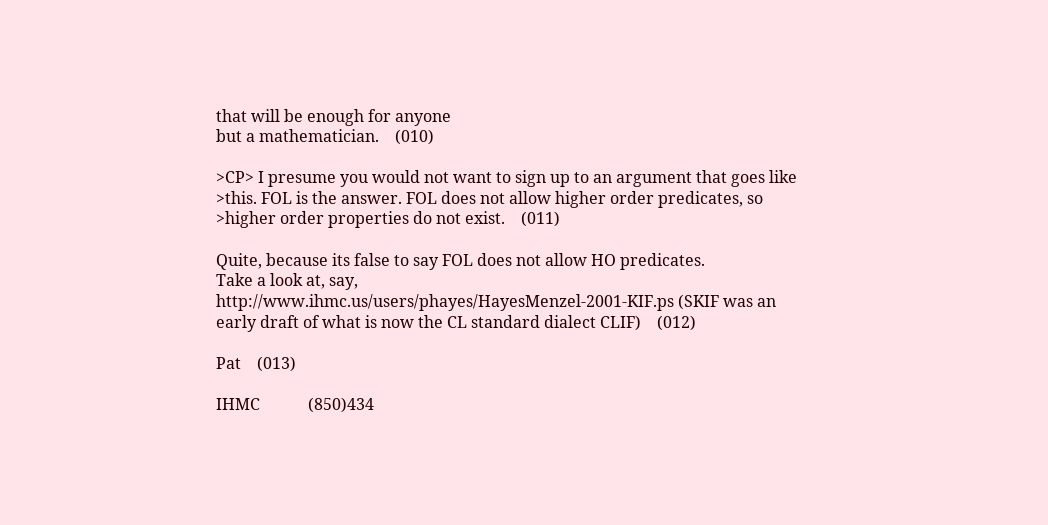that will be enough for anyone
but a mathematician.    (010)

>CP> I presume you would not want to sign up to an argument that goes like
>this. FOL is the answer. FOL does not allow higher order predicates, so
>higher order properties do not exist.    (011)

Quite, because its false to say FOL does not allow HO predicates.
Take a look at, say,
http://www.ihmc.us/users/phayes/HayesMenzel-2001-KIF.ps (SKIF was an
early draft of what is now the CL standard dialect CLIF)    (012)

Pat    (013)

IHMC            (850)434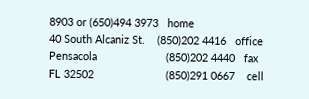8903 or (650)494 3973   home
40 South Alcaniz St.    (850)202 4416   office
Pensacola                       (850)202 4440   fax
FL 32502                        (850)291 0667    cell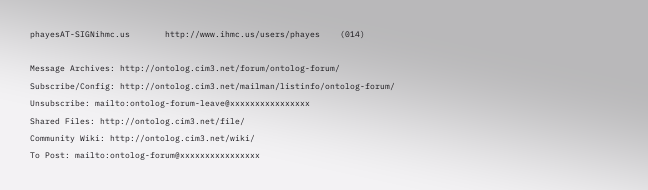phayesAT-SIGNihmc.us       http://www.ihmc.us/users/phayes    (014)

Message Archives: http://ontolog.cim3.net/forum/ontolog-forum/
Subscribe/Config: http://ontolog.cim3.net/mailman/listinfo/ontolog-forum/
Unsubscribe: mailto:ontolog-forum-leave@xxxxxxxxxxxxxxxx
Shared Files: http://ontolog.cim3.net/file/
Community Wiki: http://ontolog.cim3.net/wiki/
To Post: mailto:ontolog-forum@xxxxxxxxxxxxxxxx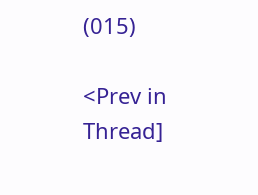(015)

<Prev in Thread]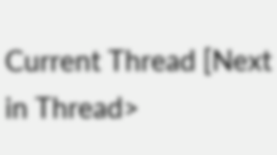Current Thread [Next in Thread>